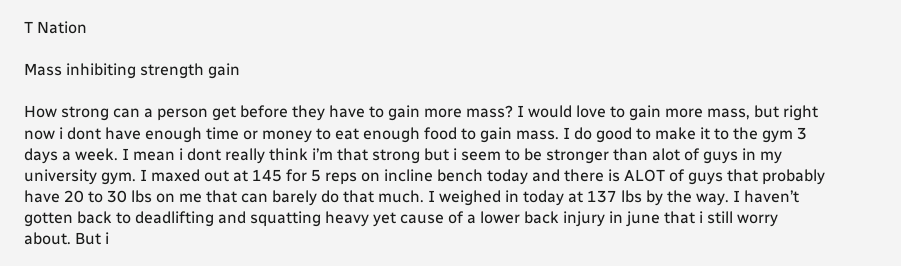T Nation

Mass inhibiting strength gain

How strong can a person get before they have to gain more mass? I would love to gain more mass, but right now i dont have enough time or money to eat enough food to gain mass. I do good to make it to the gym 3 days a week. I mean i dont really think i’m that strong but i seem to be stronger than alot of guys in my university gym. I maxed out at 145 for 5 reps on incline bench today and there is ALOT of guys that probably have 20 to 30 lbs on me that can barely do that much. I weighed in today at 137 lbs by the way. I haven’t gotten back to deadlifting and squatting heavy yet cause of a lower back injury in june that i still worry about. But i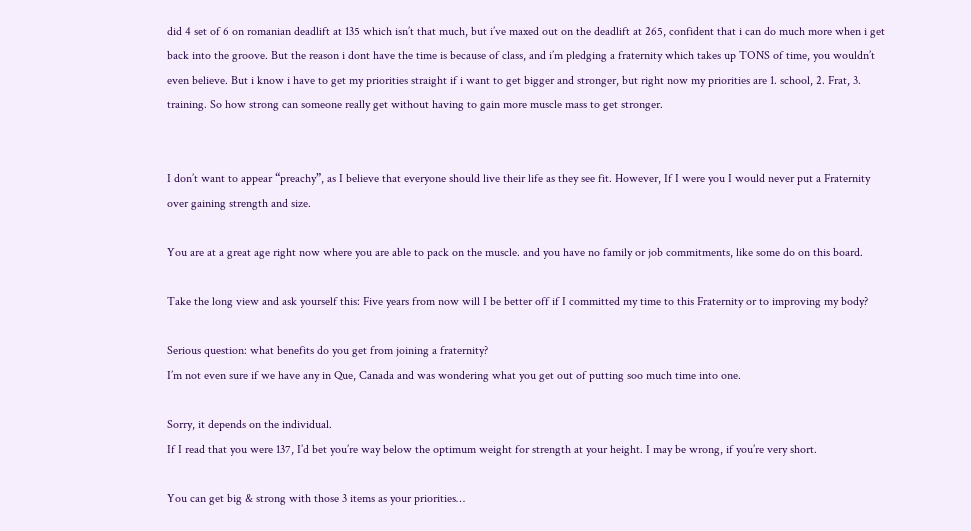did 4 set of 6 on romanian deadlift at 135 which isn’t that much, but i’ve maxed out on the deadlift at 265, confident that i can do much more when i get back into the groove. But the reason i dont have the time is because of class, and i’m pledging a fraternity which takes up TONS of time, you wouldn’t even believe. But i know i have to get my priorities straight if i want to get bigger and stronger, but right now my priorities are 1. school, 2. Frat, 3. training. So how strong can someone really get without having to gain more muscle mass to get stronger.


I don’t want to appear “preachy”, as I believe that everyone should live their life as they see fit. However, If I were you I would never put a Fraternity over gaining strength and size.

You are at a great age right now where you are able to pack on the muscle. and you have no family or job commitments, like some do on this board.

Take the long view and ask yourself this: Five years from now will I be better off if I committed my time to this Fraternity or to improving my body?

Serious question: what benefits do you get from joining a fraternity?
I’m not even sure if we have any in Que, Canada and was wondering what you get out of putting soo much time into one.

Sorry, it depends on the individual.
If I read that you were 137, I’d bet you’re way below the optimum weight for strength at your height. I may be wrong, if you’re very short.

You can get big & strong with those 3 items as your priorities…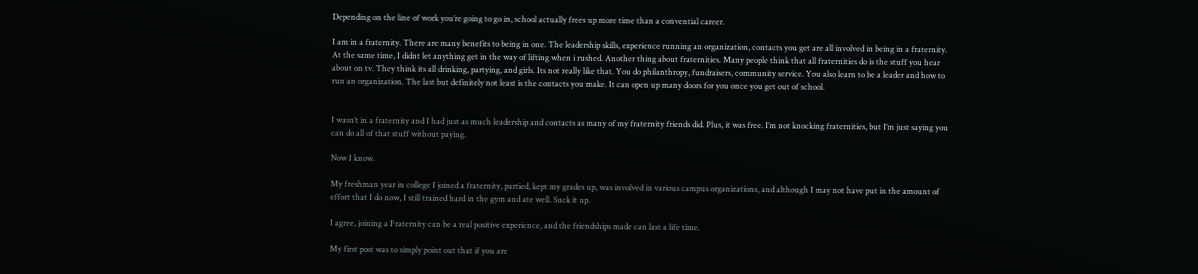Depending on the line of work you’re going to go in, school actually frees up more time than a convential career.

I am in a fraternity. There are many benefits to being in one. The leadership skills, experience running an organization, contacts you get are all involved in being in a fraternity. At the same time, I didnt let anything get in the way of lifting when i rushed. Another thing about fraternities. Many people think that all fraternities do is the stuff you hear about on tv. They think its all drinking, partying, and girls. Its not really like that. You do philanthropy, fundraisers, community service. You also learn to be a leader and how to run an organization. The last but definitely not least is the contacts you make. It can open up many doors for you once you get out of school.


I wasn’t in a fraternity and I had just as much leadership and contacts as many of my fraternity friends did. Plus, it was free. I’m not knocking fraternities, but I’m just saying you can do all of that stuff without paying.

Now I know.

My freshman year in college I joined a fraternity, partied, kept my grades up, was involved in various campus organizations, and although I may not have put in the amount of effort that I do now, I still trained hard in the gym and ate well. Suck it up.

I agree, joining a Fraternity can be a real positive experience, and the friendships made can last a life time.

My first post was to simply point out that if you are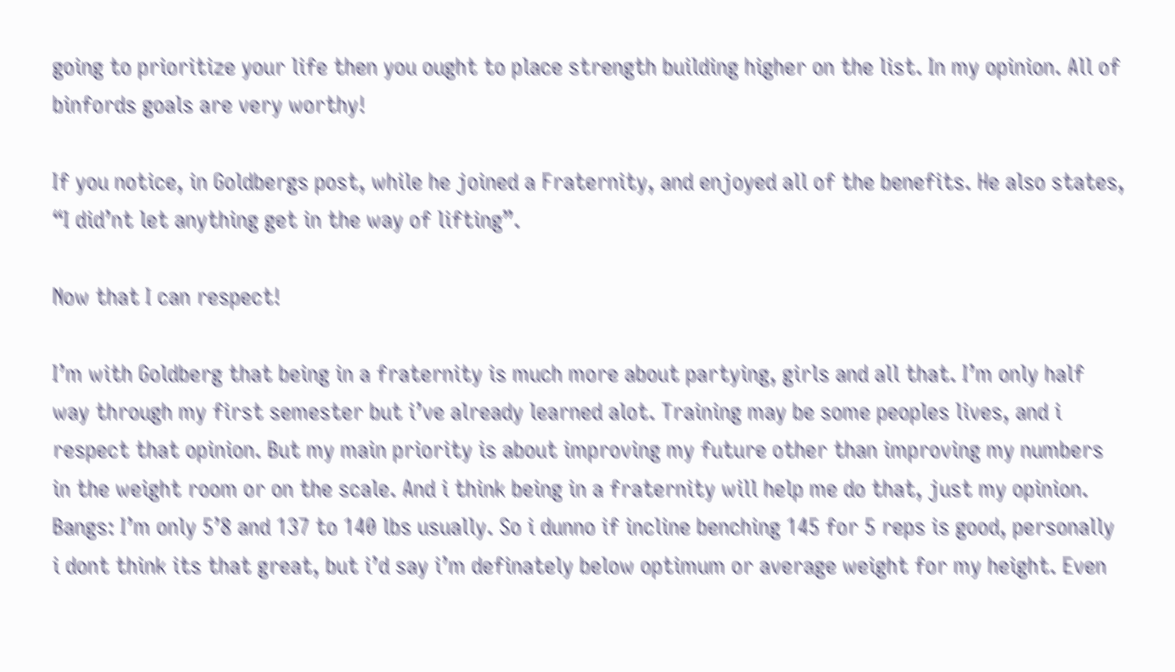going to prioritize your life then you ought to place strength building higher on the list. In my opinion. All of binfords goals are very worthy!

If you notice, in Goldbergs post, while he joined a Fraternity, and enjoyed all of the benefits. He also states, “I did’nt let anything get in the way of lifting”.

Now that I can respect!

I’m with Goldberg that being in a fraternity is much more about partying, girls and all that. I’m only half way through my first semester but i’ve already learned alot. Training may be some peoples lives, and i respect that opinion. But my main priority is about improving my future other than improving my numbers in the weight room or on the scale. And i think being in a fraternity will help me do that, just my opinion.
Bangs: I’m only 5’8 and 137 to 140 lbs usually. So i dunno if incline benching 145 for 5 reps is good, personally i dont think its that great, but i’d say i’m definately below optimum or average weight for my height. Even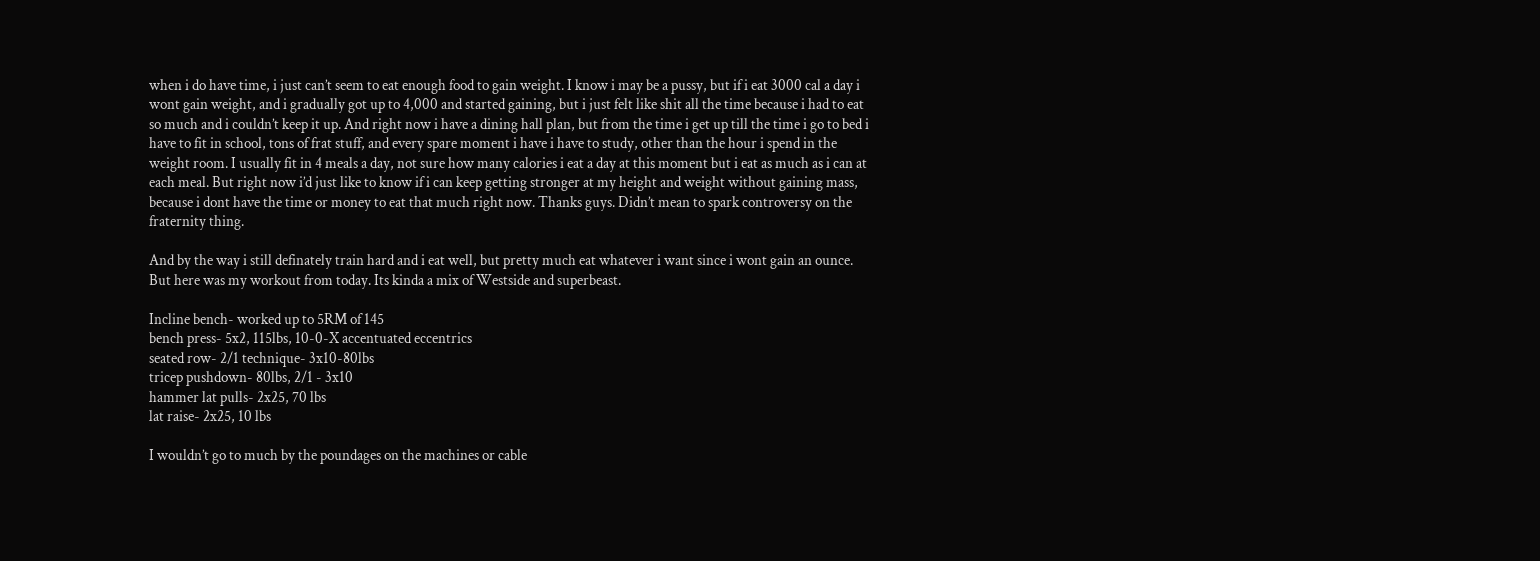when i do have time, i just can’t seem to eat enough food to gain weight. I know i may be a pussy, but if i eat 3000 cal a day i wont gain weight, and i gradually got up to 4,000 and started gaining, but i just felt like shit all the time because i had to eat so much and i couldn’t keep it up. And right now i have a dining hall plan, but from the time i get up till the time i go to bed i have to fit in school, tons of frat stuff, and every spare moment i have i have to study, other than the hour i spend in the weight room. I usually fit in 4 meals a day, not sure how many calories i eat a day at this moment but i eat as much as i can at each meal. But right now i’d just like to know if i can keep getting stronger at my height and weight without gaining mass, because i dont have the time or money to eat that much right now. Thanks guys. Didn’t mean to spark controversy on the fraternity thing.

And by the way i still definately train hard and i eat well, but pretty much eat whatever i want since i wont gain an ounce. But here was my workout from today. Its kinda a mix of Westside and superbeast.

Incline bench- worked up to 5RM of 145
bench press- 5x2, 115lbs, 10-0-X accentuated eccentrics
seated row- 2/1 technique- 3x10-80lbs
tricep pushdown- 80lbs, 2/1 - 3x10
hammer lat pulls- 2x25, 70 lbs
lat raise- 2x25, 10 lbs

I wouldn’t go to much by the poundages on the machines or cable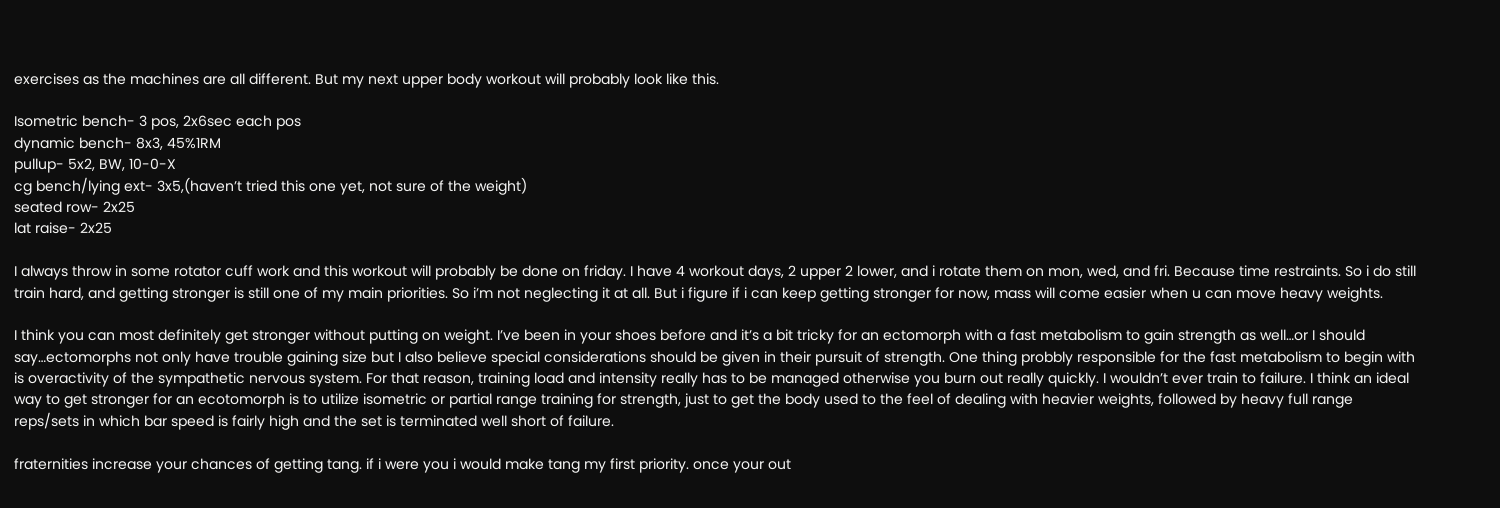exercises as the machines are all different. But my next upper body workout will probably look like this.

Isometric bench- 3 pos, 2x6sec each pos
dynamic bench- 8x3, 45%1RM
pullup- 5x2, BW, 10-0-X
cg bench/lying ext- 3x5,(haven’t tried this one yet, not sure of the weight)
seated row- 2x25
lat raise- 2x25

I always throw in some rotator cuff work and this workout will probably be done on friday. I have 4 workout days, 2 upper 2 lower, and i rotate them on mon, wed, and fri. Because time restraints. So i do still train hard, and getting stronger is still one of my main priorities. So i’m not neglecting it at all. But i figure if i can keep getting stronger for now, mass will come easier when u can move heavy weights.

I think you can most definitely get stronger without putting on weight. I’ve been in your shoes before and it’s a bit tricky for an ectomorph with a fast metabolism to gain strength as well…or I should say…ectomorphs not only have trouble gaining size but I also believe special considerations should be given in their pursuit of strength. One thing probbly responsible for the fast metabolism to begin with is overactivity of the sympathetic nervous system. For that reason, training load and intensity really has to be managed otherwise you burn out really quickly. I wouldn’t ever train to failure. I think an ideal way to get stronger for an ecotomorph is to utilize isometric or partial range training for strength, just to get the body used to the feel of dealing with heavier weights, followed by heavy full range reps/sets in which bar speed is fairly high and the set is terminated well short of failure.

fraternities increase your chances of getting tang. if i were you i would make tang my first priority. once your out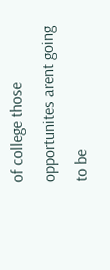of college those opportunites arent going to be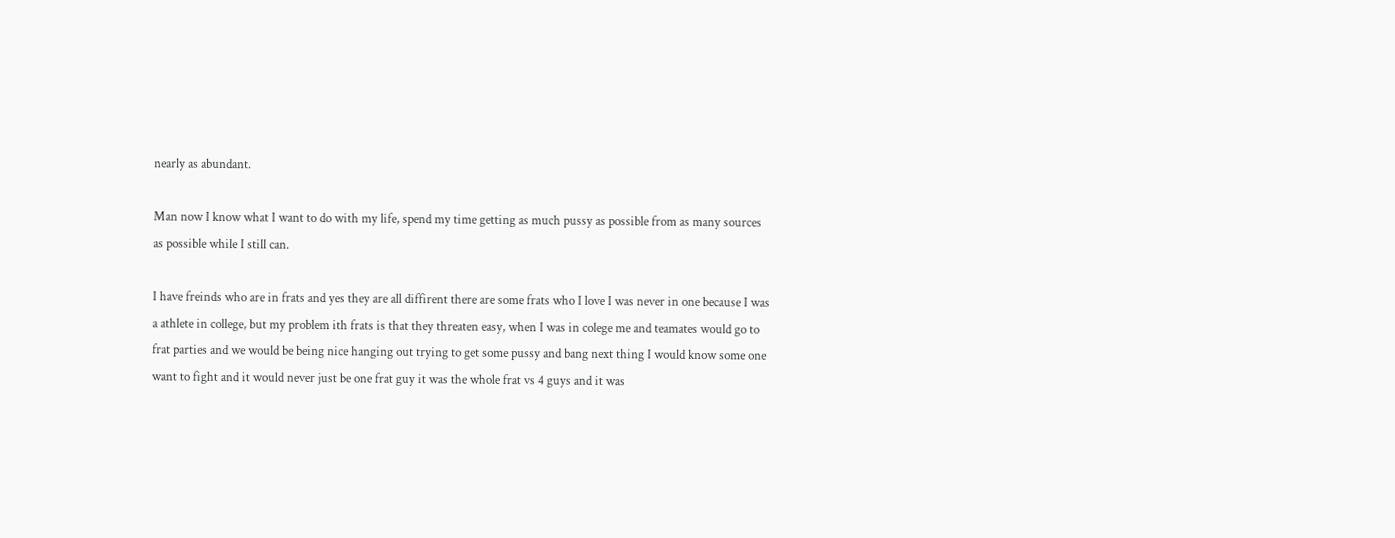nearly as abundant.

Man now I know what I want to do with my life, spend my time getting as much pussy as possible from as many sources as possible while I still can.

I have freinds who are in frats and yes they are all diffirent there are some frats who I love I was never in one because I was a athlete in college, but my problem ith frats is that they threaten easy, when I was in colege me and teamates would go to frat parties and we would be being nice hanging out trying to get some pussy and bang next thing I would know some one want to fight and it would never just be one frat guy it was the whole frat vs 4 guys and it was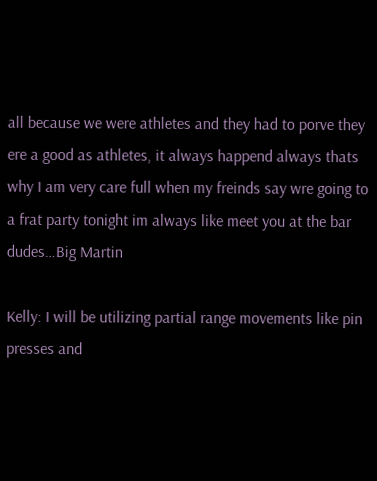all because we were athletes and they had to porve they ere a good as athletes, it always happend always thats why I am very care full when my freinds say wre going to a frat party tonight im always like meet you at the bar dudes…Big Martin

Kelly: I will be utilizing partial range movements like pin presses and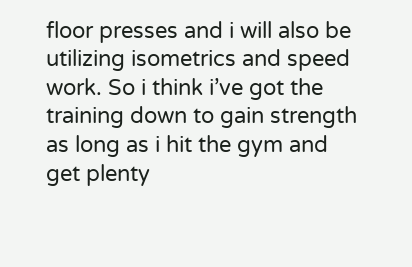floor presses and i will also be utilizing isometrics and speed work. So i think i’ve got the training down to gain strength as long as i hit the gym and get plenty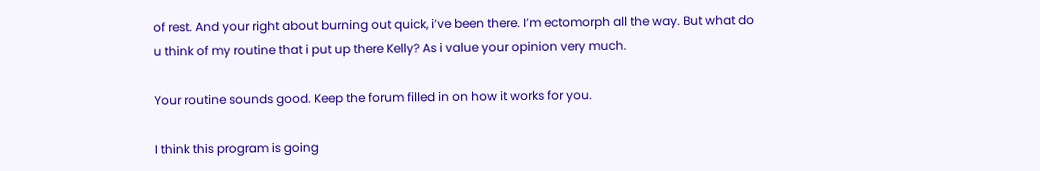of rest. And your right about burning out quick, i’ve been there. I’m ectomorph all the way. But what do u think of my routine that i put up there Kelly? As i value your opinion very much.

Your routine sounds good. Keep the forum filled in on how it works for you.

I think this program is going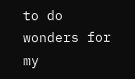to do wonders for my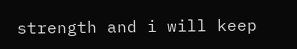strength and i will keep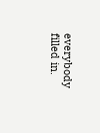everybody filled in.